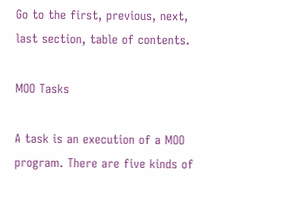Go to the first, previous, next, last section, table of contents.

MOO Tasks

A task is an execution of a MOO program. There are five kinds of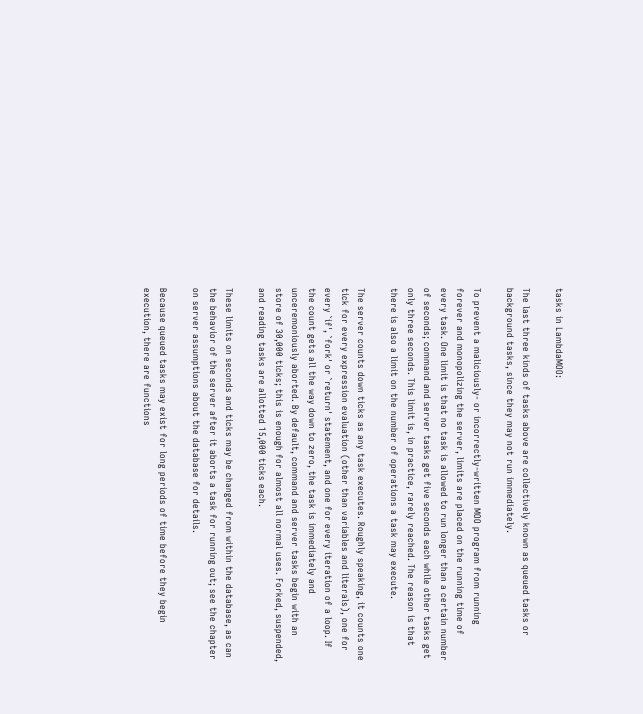tasks in LambdaMOO:

The last three kinds of tasks above are collectively known as queued tasks or background tasks, since they may not run immediately.

To prevent a maliciously- or incorrectly-written MOO program from running forever and monopolizing the server, limits are placed on the running time of every task. One limit is that no task is allowed to run longer than a certain number of seconds; command and server tasks get five seconds each while other tasks get only three seconds. This limit is, in practice, rarely reached. The reason is that there is also a limit on the number of operations a task may execute.

The server counts down ticks as any task executes. Roughly speaking, it counts one tick for every expression evaluation (other than variables and literals), one for every `if', `fork' or `return' statement, and one for every iteration of a loop. If the count gets all the way down to zero, the task is immediately and unceremoniously aborted. By default, command and server tasks begin with an store of 30,000 ticks; this is enough for almost all normal uses. Forked, suspended, and reading tasks are allotted 15,000 ticks each.

These limits on seconds and ticks may be changed from within the database, as can the behavior of the server after it aborts a task for running out; see the chapter on server assumptions about the database for details.

Because queued tasks may exist for long periods of time before they begin execution, there are functions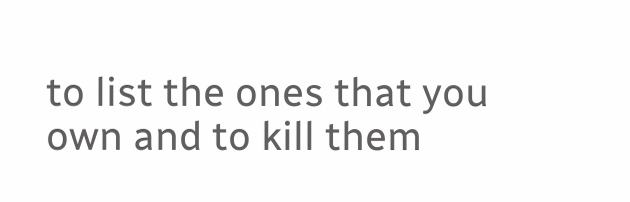to list the ones that you own and to kill them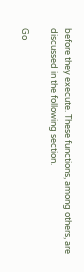before they execute. These functions, among others, are discussed in the following section.

Go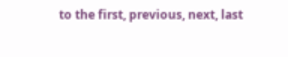to the first, previous, next, last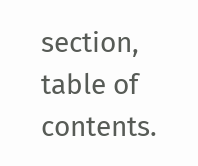section, table of contents.